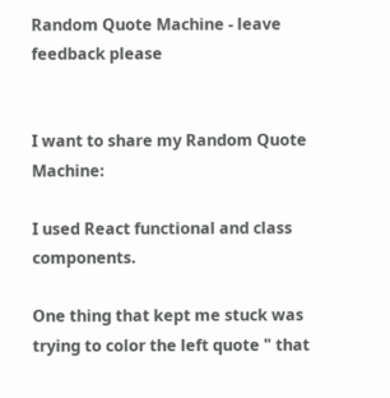Random Quote Machine - leave feedback please


I want to share my Random Quote Machine:

I used React functional and class components.

One thing that kept me stuck was trying to color the left quote " that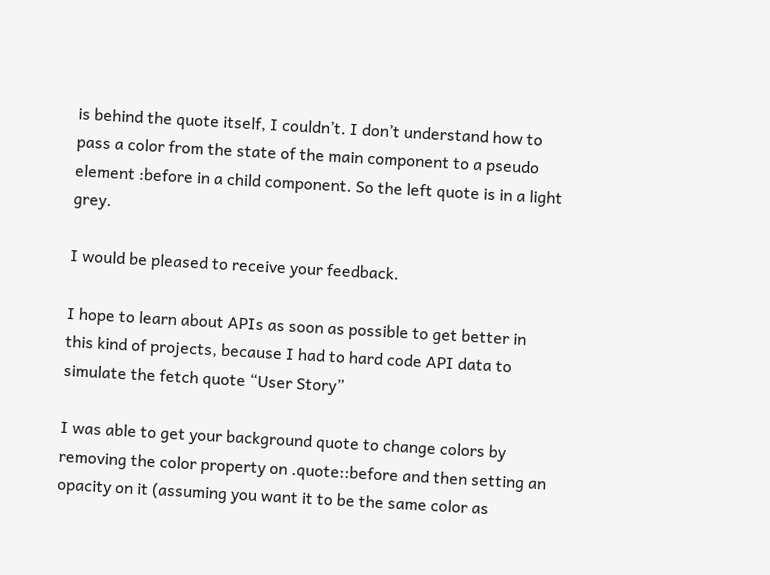is behind the quote itself, I couldn’t. I don’t understand how to pass a color from the state of the main component to a pseudo element :before in a child component. So the left quote is in a light grey.

I would be pleased to receive your feedback.

I hope to learn about APIs as soon as possible to get better in this kind of projects, because I had to hard code API data to simulate the fetch quote “User Story”

I was able to get your background quote to change colors by removing the color property on .quote::before and then setting an opacity on it (assuming you want it to be the same color as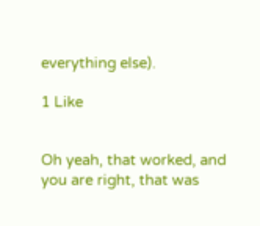everything else).

1 Like


Oh yeah, that worked, and you are right, that was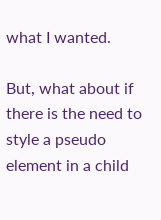what I wanted.

But, what about if there is the need to style a pseudo element in a child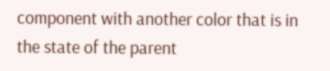component with another color that is in the state of the parent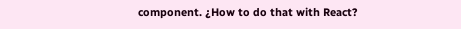component. ¿How to do that with React?